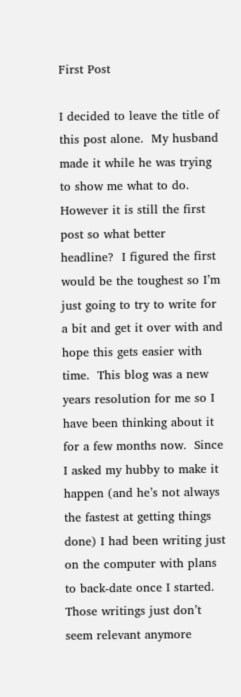First Post

I decided to leave the title of this post alone.  My husband made it while he was trying to show me what to do.  However it is still the first post so what better headline?  I figured the first would be the toughest so I’m just going to try to write for a bit and get it over with and hope this gets easier with time.  This blog was a new years resolution for me so I have been thinking about it for a few months now.  Since I asked my hubby to make it happen (and he’s not always the fastest at getting things done) I had been writing just on the computer with plans to back-date once I started.  Those writings just don’t seem relevant anymore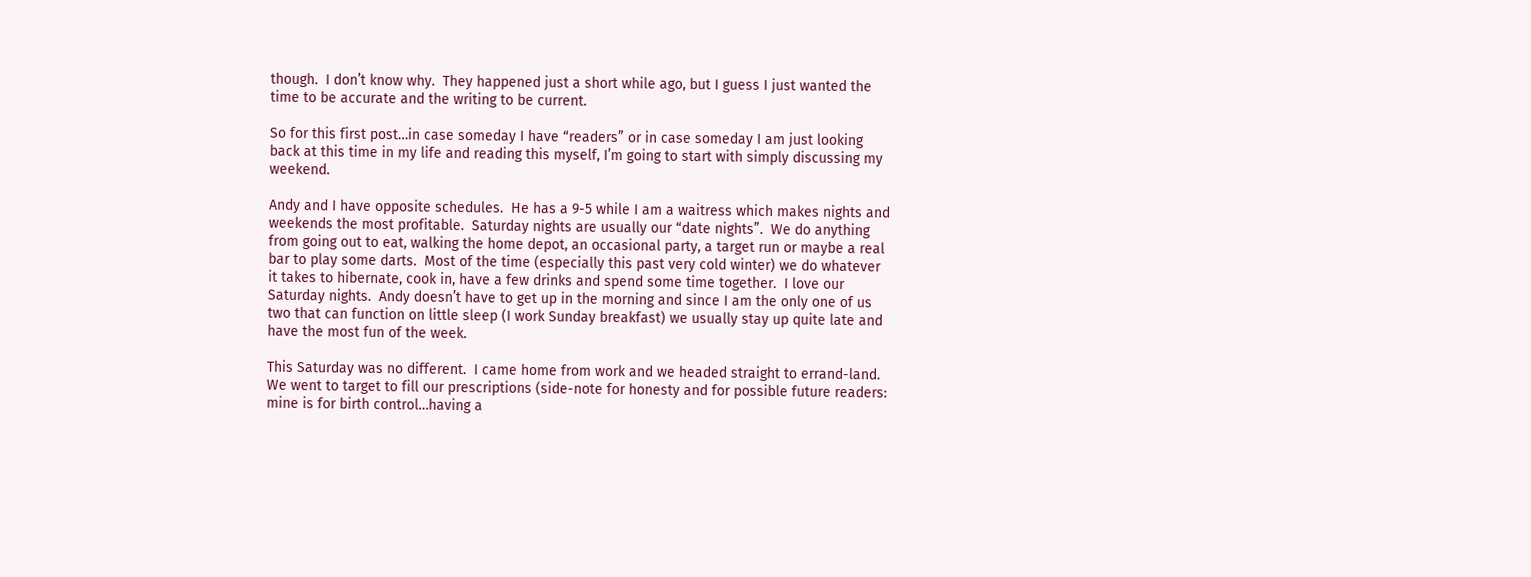though.  I don’t know why.  They happened just a short while ago, but I guess I just wanted the time to be accurate and the writing to be current.

So for this first post…in case someday I have “readers” or in case someday I am just looking back at this time in my life and reading this myself, I’m going to start with simply discussing my weekend.

Andy and I have opposite schedules.  He has a 9-5 while I am a waitress which makes nights and weekends the most profitable.  Saturday nights are usually our “date nights”.  We do anything from going out to eat, walking the home depot, an occasional party, a target run or maybe a real bar to play some darts.  Most of the time (especially this past very cold winter) we do whatever it takes to hibernate, cook in, have a few drinks and spend some time together.  I love our Saturday nights.  Andy doesn’t have to get up in the morning and since I am the only one of us two that can function on little sleep (I work Sunday breakfast) we usually stay up quite late and have the most fun of the week.

This Saturday was no different.  I came home from work and we headed straight to errand-land.  We went to target to fill our prescriptions (side-note for honesty and for possible future readers: mine is for birth control…having a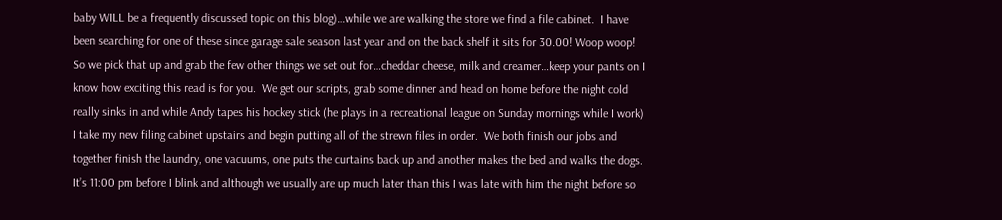baby WILL be a frequently discussed topic on this blog)…while we are walking the store we find a file cabinet.  I have been searching for one of these since garage sale season last year and on the back shelf it sits for 30.00! Woop woop!  So we pick that up and grab the few other things we set out for…cheddar cheese, milk and creamer…keep your pants on I know how exciting this read is for you.  We get our scripts, grab some dinner and head on home before the night cold really sinks in and while Andy tapes his hockey stick (he plays in a recreational league on Sunday mornings while I work) I take my new filing cabinet upstairs and begin putting all of the strewn files in order.  We both finish our jobs and together finish the laundry, one vacuums, one puts the curtains back up and another makes the bed and walks the dogs.  It’s 11:00 pm before I blink and although we usually are up much later than this I was late with him the night before so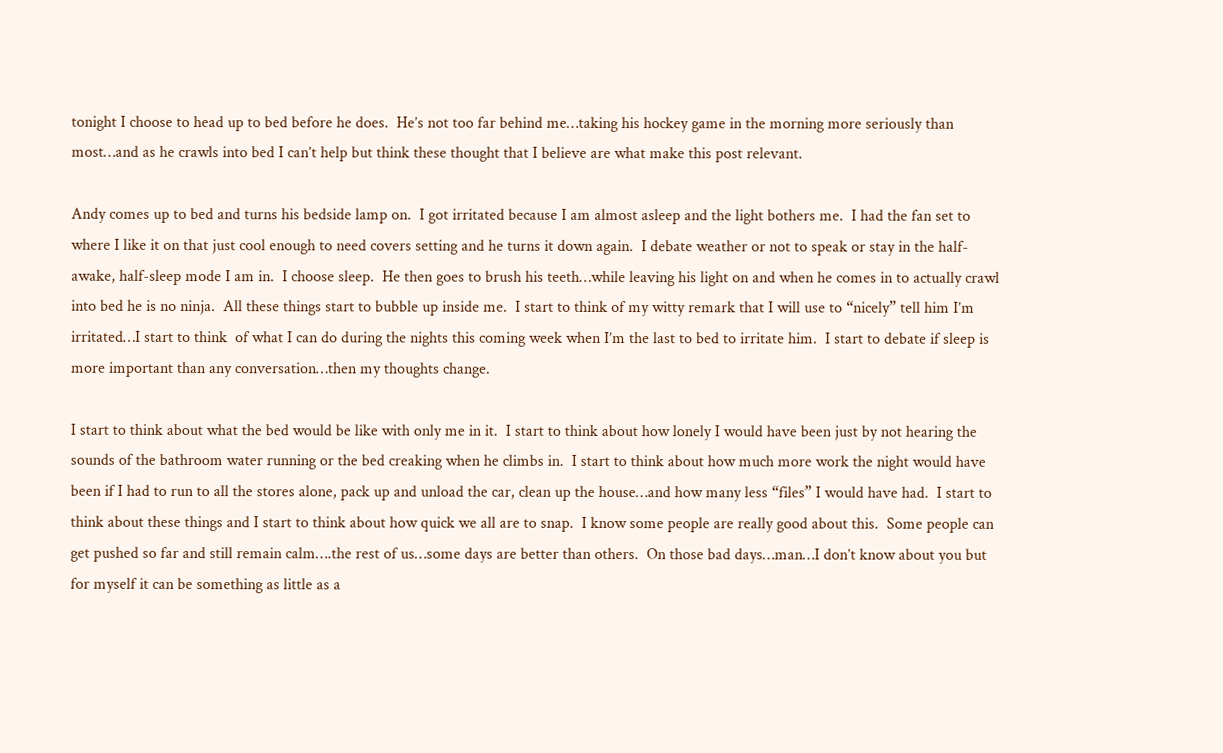tonight I choose to head up to bed before he does.  He’s not too far behind me…taking his hockey game in the morning more seriously than most…and as he crawls into bed I can’t help but think these thought that I believe are what make this post relevant.

Andy comes up to bed and turns his bedside lamp on.  I got irritated because I am almost asleep and the light bothers me.  I had the fan set to where I like it on that just cool enough to need covers setting and he turns it down again.  I debate weather or not to speak or stay in the half-awake, half-sleep mode I am in.  I choose sleep.  He then goes to brush his teeth…while leaving his light on and when he comes in to actually crawl into bed he is no ninja.  All these things start to bubble up inside me.  I start to think of my witty remark that I will use to “nicely” tell him I’m irritated…I start to think  of what I can do during the nights this coming week when I’m the last to bed to irritate him.  I start to debate if sleep is more important than any conversation…then my thoughts change.

I start to think about what the bed would be like with only me in it.  I start to think about how lonely I would have been just by not hearing the sounds of the bathroom water running or the bed creaking when he climbs in.  I start to think about how much more work the night would have been if I had to run to all the stores alone, pack up and unload the car, clean up the house…and how many less “files” I would have had.  I start to think about these things and I start to think about how quick we all are to snap.  I know some people are really good about this.  Some people can get pushed so far and still remain calm….the rest of us…some days are better than others.  On those bad days…man…I don’t know about you but for myself it can be something as little as a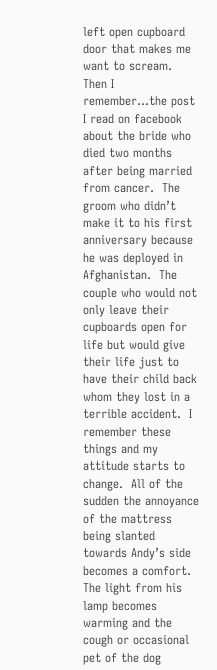left open cupboard door that makes me want to scream.  Then I remember…the post I read on facebook about the bride who died two months after being married from cancer.  The groom who didn’t make it to his first anniversary because he was deployed in Afghanistan.  The couple who would not only leave their cupboards open for life but would give their life just to have their child back whom they lost in a terrible accident.  I remember these things and my attitude starts to change.  All of the sudden the annoyance of the mattress being slanted towards Andy’s side becomes a comfort.  The light from his lamp becomes warming and the cough or occasional pet of the dog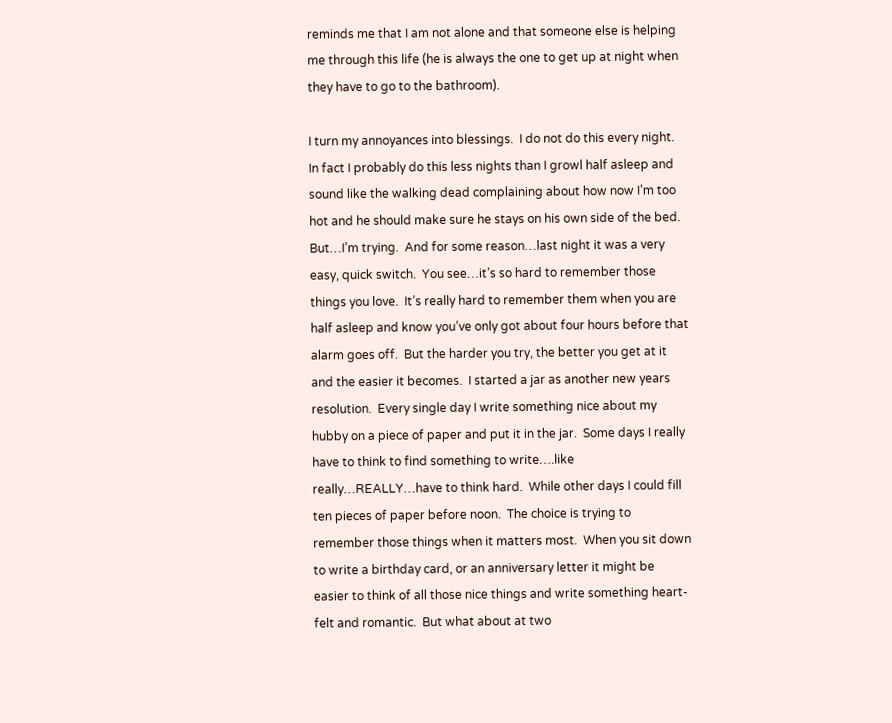reminds me that I am not alone and that someone else is helping me through this life (he is always the one to get up at night when they have to go to the bathroom).

I turn my annoyances into blessings.  I do not do this every night.  In fact I probably do this less nights than I growl half asleep and sound like the walking dead complaining about how now I’m too hot and he should make sure he stays on his own side of the bed.  But…I’m trying.  And for some reason…last night it was a very easy, quick switch.  You see…it’s so hard to remember those things you love.  It’s really hard to remember them when you are half asleep and know you’ve only got about four hours before that alarm goes off.  But the harder you try, the better you get at it and the easier it becomes.  I started a jar as another new years resolution.  Every single day I write something nice about my hubby on a piece of paper and put it in the jar.  Some days I really have to think to find something to write….like really…REALLY…have to think hard.  While other days I could fill ten pieces of paper before noon.  The choice is trying to remember those things when it matters most.  When you sit down to write a birthday card, or an anniversary letter it might be easier to think of all those nice things and write something heart-felt and romantic.  But what about at two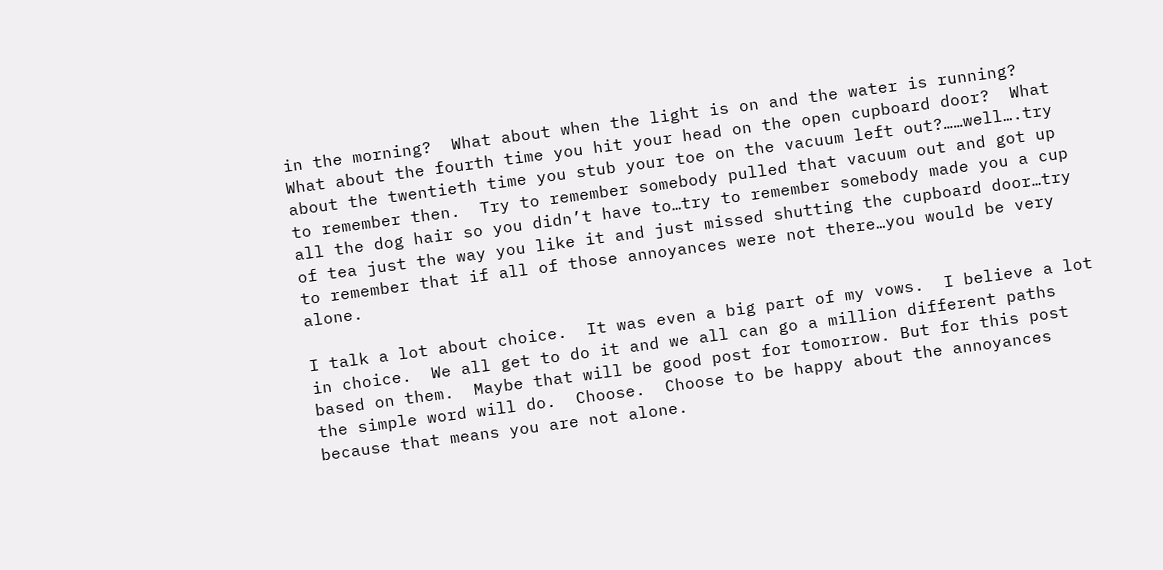in the morning?  What about when the light is on and the water is running?  What about the fourth time you hit your head on the open cupboard door?  What about the twentieth time you stub your toe on the vacuum left out?……well….try to remember then.  Try to remember somebody pulled that vacuum out and got up all the dog hair so you didn’t have to…try to remember somebody made you a cup of tea just the way you like it and just missed shutting the cupboard door…try to remember that if all of those annoyances were not there…you would be very alone.

I talk a lot about choice.  It was even a big part of my vows.  I believe a lot in choice.  We all get to do it and we all can go a million different paths based on them.  Maybe that will be good post for tomorrow. But for this post the simple word will do.  Choose.  Choose to be happy about the annoyances because that means you are not alone.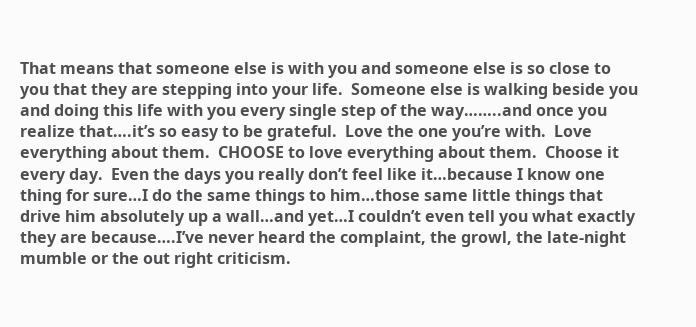That means that someone else is with you and someone else is so close to you that they are stepping into your life.  Someone else is walking beside you and doing this life with you every single step of the way……..and once you realize that….it’s so easy to be grateful.  Love the one you’re with.  Love everything about them.  CHOOSE to love everything about them.  Choose it every day.  Even the days you really don’t feel like it…because I know one thing for sure…I do the same things to him…those same little things that drive him absolutely up a wall…and yet…I couldn’t even tell you what exactly they are because….I’ve never heard the complaint, the growl, the late-night mumble or the out right criticism.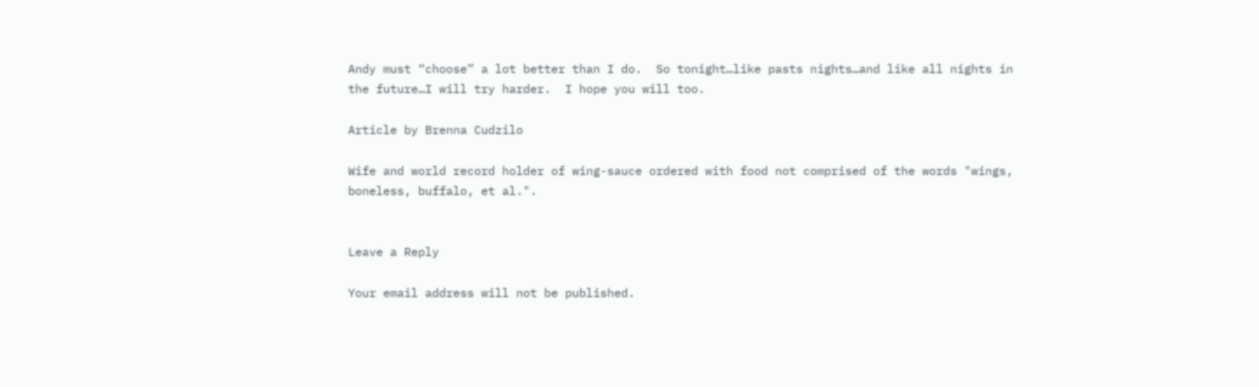Andy must “choose” a lot better than I do.  So tonight…like pasts nights…and like all nights in the future…I will try harder.  I hope you will too.

Article by Brenna Cudzilo

Wife and world record holder of wing-sauce ordered with food not comprised of the words "wings, boneless, buffalo, et al.".


Leave a Reply

Your email address will not be published.